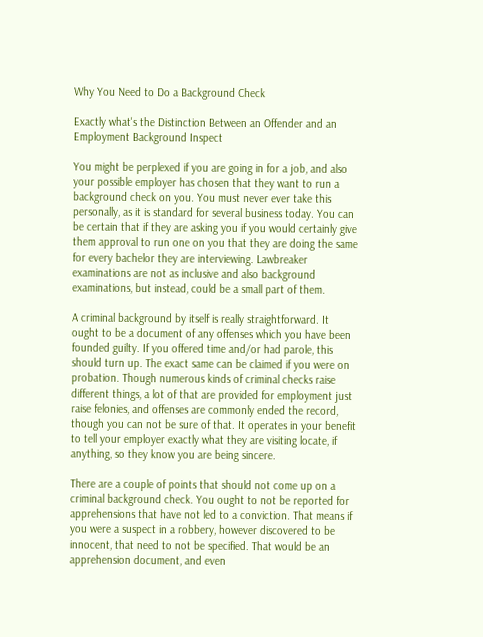Why You Need to Do a Background Check

Exactly what's the Distinction Between an Offender and an Employment Background Inspect

You might be perplexed if you are going in for a job, and also your possible employer has chosen that they want to run a background check on you. You must never ever take this personally, as it is standard for several business today. You can be certain that if they are asking you if you would certainly give them approval to run one on you that they are doing the same for every bachelor they are interviewing. Lawbreaker examinations are not as inclusive and also background examinations, but instead, could be a small part of them.

A criminal background by itself is really straightforward. It ought to be a document of any offenses which you have been founded guilty. If you offered time and/or had parole, this should turn up. The exact same can be claimed if you were on probation. Though numerous kinds of criminal checks raise different things, a lot of that are provided for employment just raise felonies, and offenses are commonly ended the record, though you can not be sure of that. It operates in your benefit to tell your employer exactly what they are visiting locate, if anything, so they know you are being sincere.

There are a couple of points that should not come up on a criminal background check. You ought to not be reported for apprehensions that have not led to a conviction. That means if you were a suspect in a robbery, however discovered to be innocent, that need to not be specified. That would be an apprehension document, and even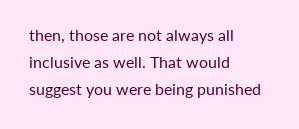then, those are not always all inclusive as well. That would suggest you were being punished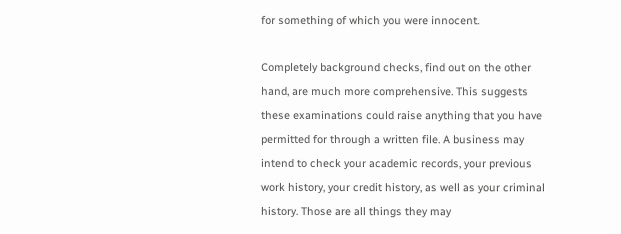for something of which you were innocent.

Completely background checks, find out on the other hand, are much more comprehensive. This suggests these examinations could raise anything that you have permitted for through a written file. A business may intend to check your academic records, your previous work history, your credit history, as well as your criminal history. Those are all things they may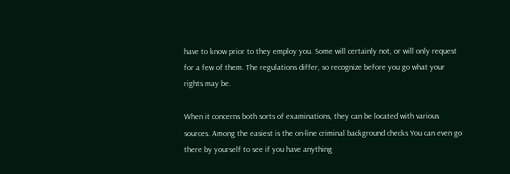have to know prior to they employ you. Some will certainly not, or will only request for a few of them. The regulations differ, so recognize before you go what your rights may be.

When it concerns both sorts of examinations, they can be located with various sources. Among the easiest is the on-line criminal background checks You can even go there by yourself to see if you have anything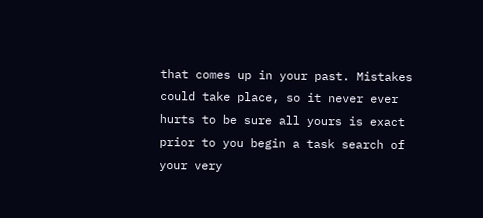that comes up in your past. Mistakes could take place, so it never ever hurts to be sure all yours is exact prior to you begin a task search of your very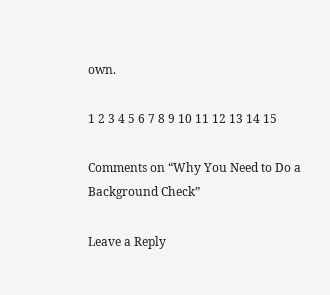own.

1 2 3 4 5 6 7 8 9 10 11 12 13 14 15

Comments on “Why You Need to Do a Background Check”

Leave a Reply